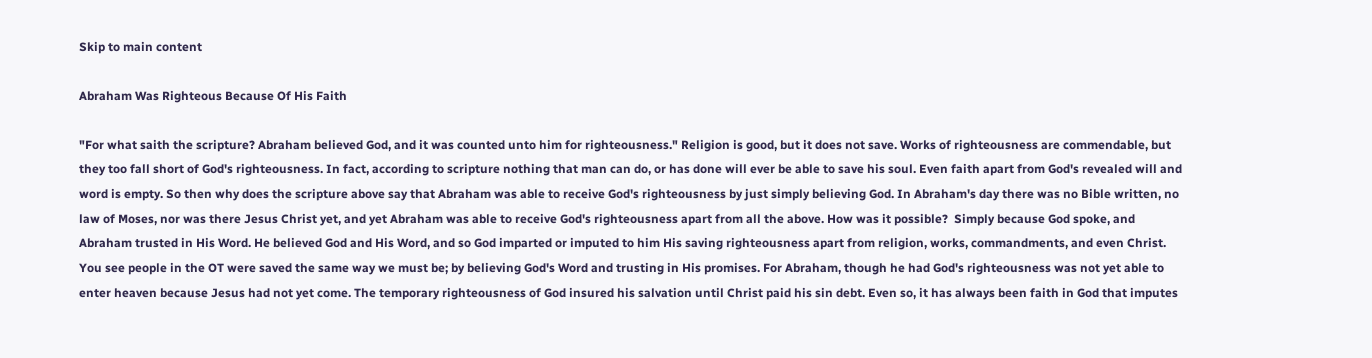Skip to main content

Abraham Was Righteous Because Of His Faith

"For what saith the scripture? Abraham believed God, and it was counted unto him for righteousness." Religion is good, but it does not save. Works of righteousness are commendable, but they too fall short of God's righteousness. In fact, according to scripture nothing that man can do, or has done will ever be able to save his soul. Even faith apart from God's revealed will and word is empty. So then why does the scripture above say that Abraham was able to receive God's righteousness by just simply believing God. In Abraham's day there was no Bible written, no law of Moses, nor was there Jesus Christ yet, and yet Abraham was able to receive God's righteousness apart from all the above. How was it possible?  Simply because God spoke, and Abraham trusted in His Word. He believed God and His Word, and so God imparted or imputed to him His saving righteousness apart from religion, works, commandments, and even Christ. You see people in the OT were saved the same way we must be; by believing God's Word and trusting in His promises. For Abraham, though he had God's righteousness was not yet able to enter heaven because Jesus had not yet come. The temporary righteousness of God insured his salvation until Christ paid his sin debt. Even so, it has always been faith in God that imputes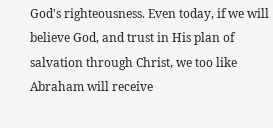God's righteousness. Even today, if we will believe God, and trust in His plan of salvation through Christ, we too like Abraham will receive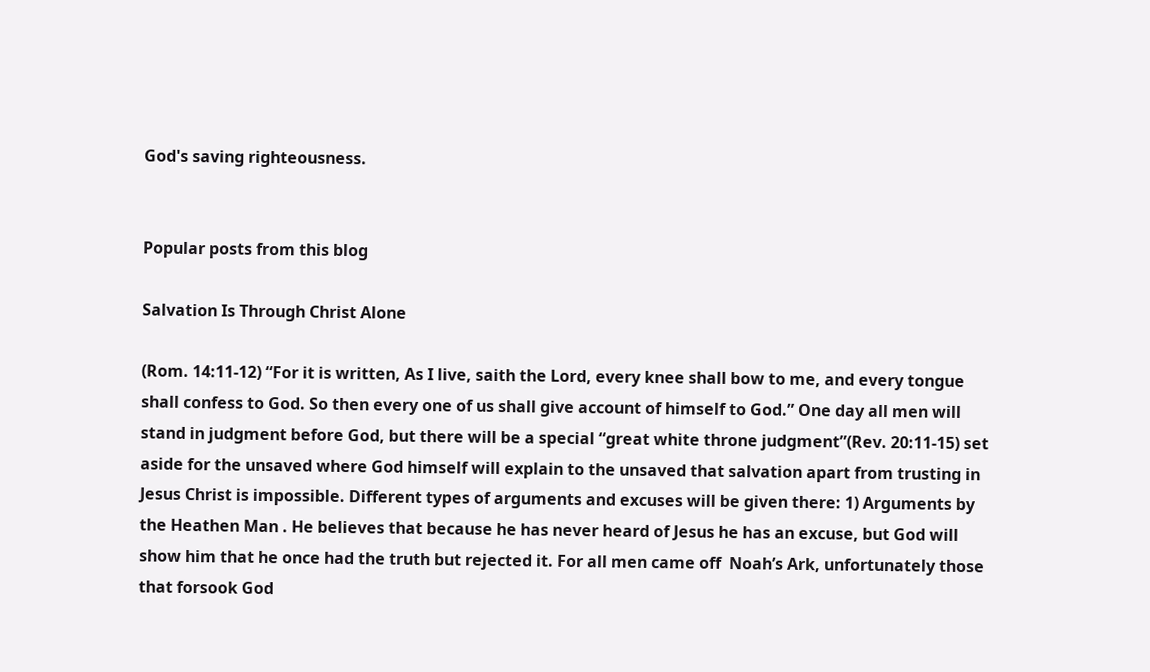God's saving righteousness.


Popular posts from this blog

Salvation Is Through Christ Alone

(Rom. 14:11-12) “For it is written, As I live, saith the Lord, every knee shall bow to me, and every tongue shall confess to God. So then every one of us shall give account of himself to God.” One day all men will stand in judgment before God, but there will be a special “great white throne judgment”(Rev. 20:11-15) set aside for the unsaved where God himself will explain to the unsaved that salvation apart from trusting in Jesus Christ is impossible. Different types of arguments and excuses will be given there: 1) Arguments by the Heathen Man . He believes that because he has never heard of Jesus he has an excuse, but God will show him that he once had the truth but rejected it. For all men came off  Noah’s Ark, unfortunately those that forsook God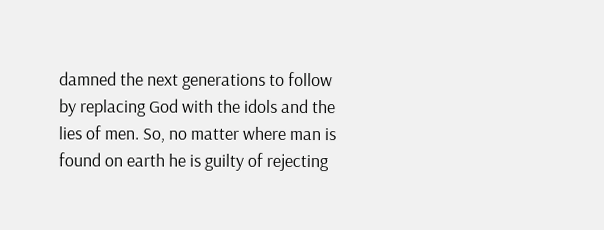damned the next generations to follow by replacing God with the idols and the lies of men. So, no matter where man is found on earth he is guilty of rejecting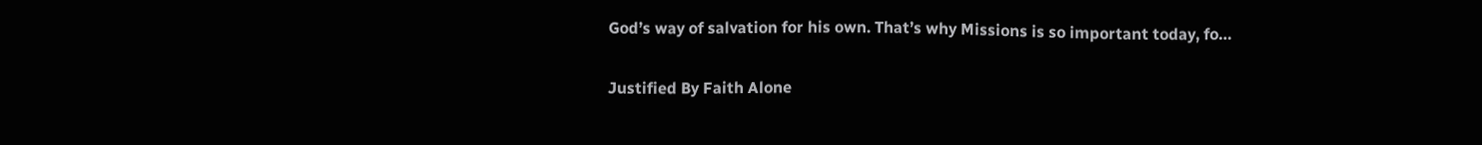God’s way of salvation for his own. That’s why Missions is so important today, fo…

Justified By Faith Alone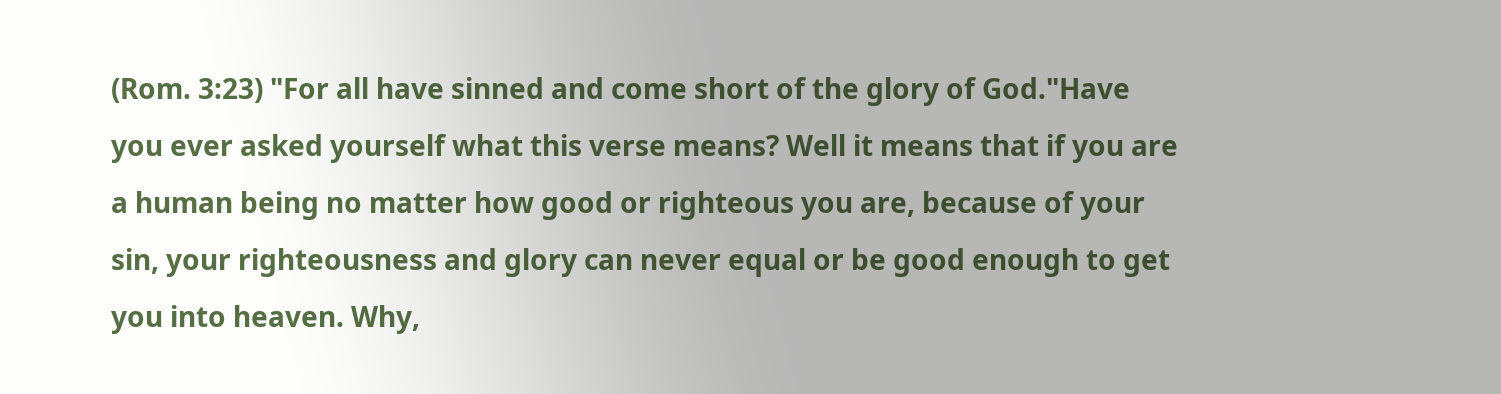(Rom. 3:23) "For all have sinned and come short of the glory of God."Have you ever asked yourself what this verse means? Well it means that if you are a human being no matter how good or righteous you are, because of your sin, your righteousness and glory can never equal or be good enough to get you into heaven. Why,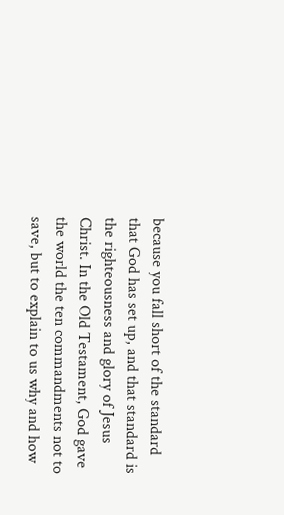because you fall short of the standard that God has set up, and that standard is the righteousness and glory of Jesus Christ. In the Old Testament, God gave the world the ten commandments not to save, but to explain to us why and how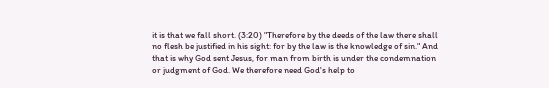it is that we fall short. (3:20) "Therefore by the deeds of the law there shall no flesh be justified in his sight: for by the law is the knowledge of sin." And that is why God sent Jesus, for man from birth is under the condemnation or judgment of God. We therefore need God's help to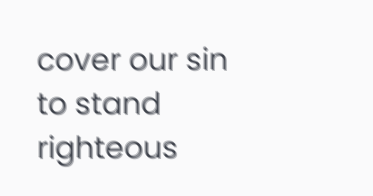cover our sin to stand righteous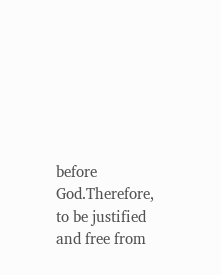before God.Therefore, to be justified and free from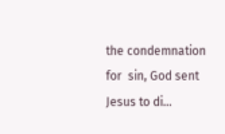the condemnation for  sin, God sent Jesus to di…